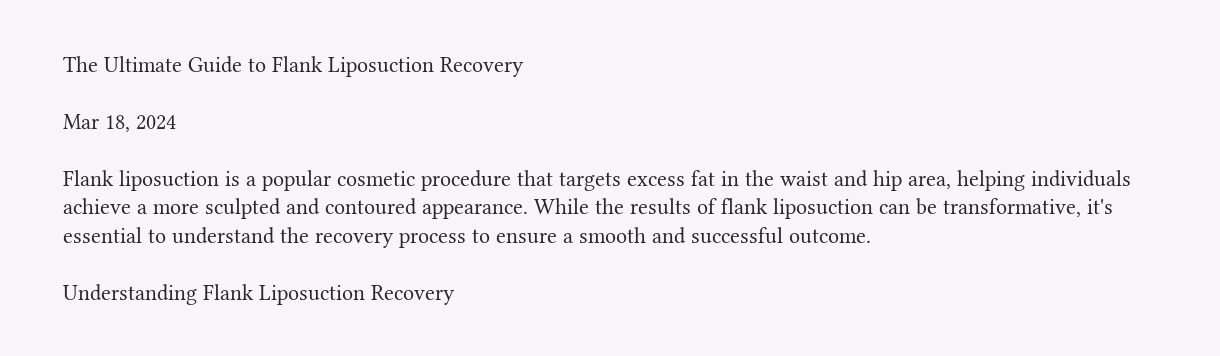The Ultimate Guide to Flank Liposuction Recovery

Mar 18, 2024

Flank liposuction is a popular cosmetic procedure that targets excess fat in the waist and hip area, helping individuals achieve a more sculpted and contoured appearance. While the results of flank liposuction can be transformative, it's essential to understand the recovery process to ensure a smooth and successful outcome.

Understanding Flank Liposuction Recovery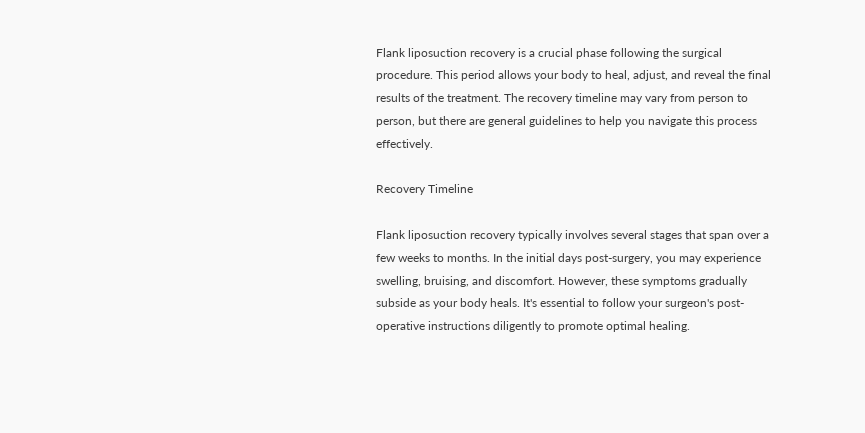Flank liposuction recovery is a crucial phase following the surgical procedure. This period allows your body to heal, adjust, and reveal the final results of the treatment. The recovery timeline may vary from person to person, but there are general guidelines to help you navigate this process effectively.

Recovery Timeline

Flank liposuction recovery typically involves several stages that span over a few weeks to months. In the initial days post-surgery, you may experience swelling, bruising, and discomfort. However, these symptoms gradually subside as your body heals. It's essential to follow your surgeon's post-operative instructions diligently to promote optimal healing.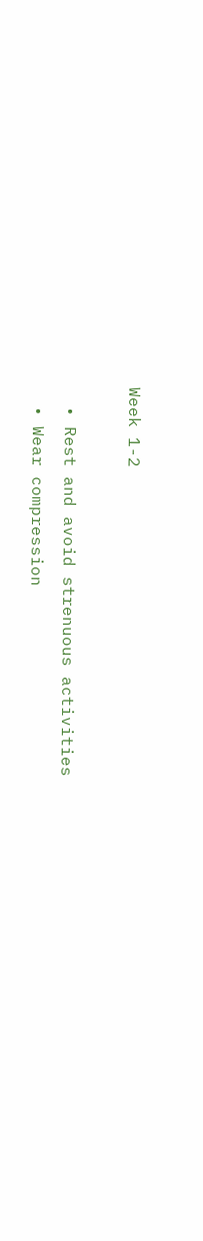Week 1-2

  • Rest and avoid strenuous activities
  • Wear compression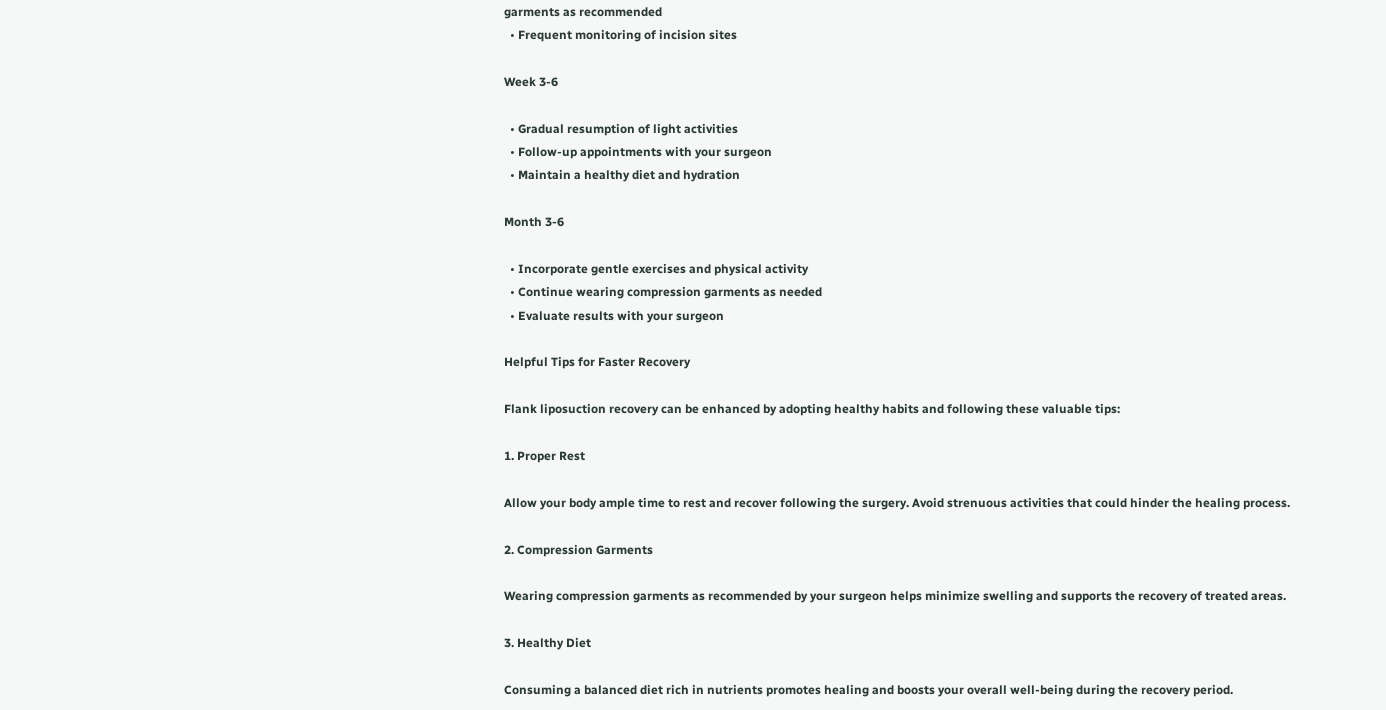garments as recommended
  • Frequent monitoring of incision sites

Week 3-6

  • Gradual resumption of light activities
  • Follow-up appointments with your surgeon
  • Maintain a healthy diet and hydration

Month 3-6

  • Incorporate gentle exercises and physical activity
  • Continue wearing compression garments as needed
  • Evaluate results with your surgeon

Helpful Tips for Faster Recovery

Flank liposuction recovery can be enhanced by adopting healthy habits and following these valuable tips:

1. Proper Rest

Allow your body ample time to rest and recover following the surgery. Avoid strenuous activities that could hinder the healing process.

2. Compression Garments

Wearing compression garments as recommended by your surgeon helps minimize swelling and supports the recovery of treated areas.

3. Healthy Diet

Consuming a balanced diet rich in nutrients promotes healing and boosts your overall well-being during the recovery period.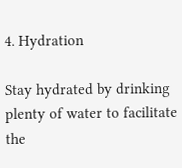4. Hydration

Stay hydrated by drinking plenty of water to facilitate the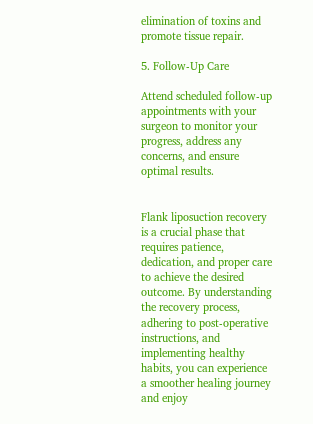elimination of toxins and promote tissue repair.

5. Follow-Up Care

Attend scheduled follow-up appointments with your surgeon to monitor your progress, address any concerns, and ensure optimal results.


Flank liposuction recovery is a crucial phase that requires patience, dedication, and proper care to achieve the desired outcome. By understanding the recovery process, adhering to post-operative instructions, and implementing healthy habits, you can experience a smoother healing journey and enjoy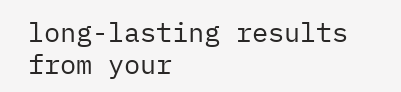long-lasting results from your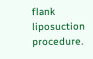flank liposuction procedure.